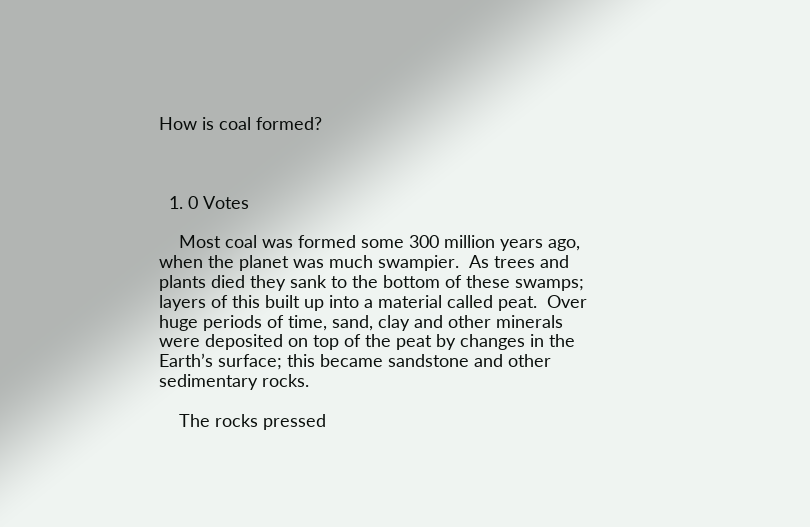How is coal formed?



  1. 0 Votes

    Most coal was formed some 300 million years ago, when the planet was much swampier.  As trees and plants died they sank to the bottom of these swamps; layers of this built up into a material called peat.  Over huge periods of time, sand, clay and other minerals were deposited on top of the peat by changes in the Earth’s surface; this became sandstone and other sedimentary rocks.

    The rocks pressed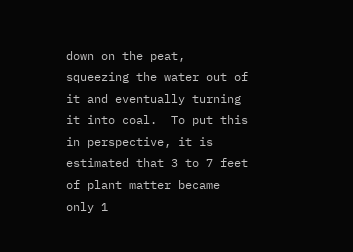down on the peat, squeezing the water out of it and eventually turning it into coal.  To put this in perspective, it is estimated that 3 to 7 feet of plant matter became only 1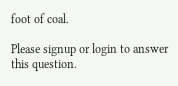foot of coal.

Please signup or login to answer this question.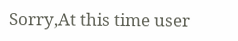Sorry,At this time user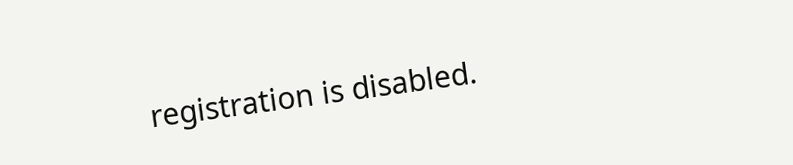registration is disabled.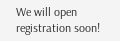We will open registration soon!